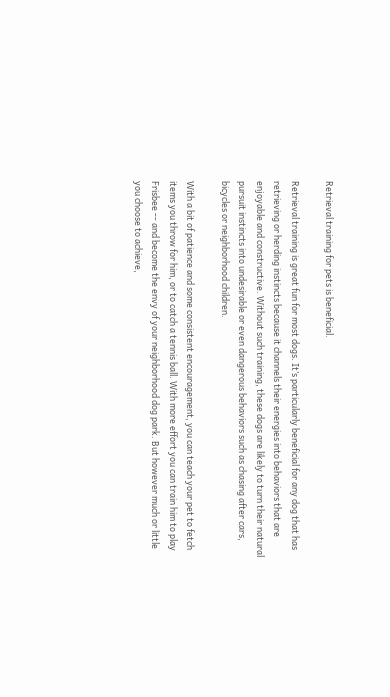Retrieval training for pets is beneficial.

Retrieval training is great fun for most dogs. It’s particularly beneficial for any dog that has retrieving or herding instincts because it channels their energies into behaviors that are enjoyable and constructive. Without such training, these dogs are likely to turn their natural pursuit instincts into undesirable or even dangerous behaviors such as chasing after cars, bicycles or neighborhood children.

With a bit of patience and some consistent encouragement, you can teach your pet to fetch items you throw for him, or to catch a tennis ball. With more effort you can train him to play Frisbee -- and become the envy of your neighborhood dog park. But however much or little you choose to achieve,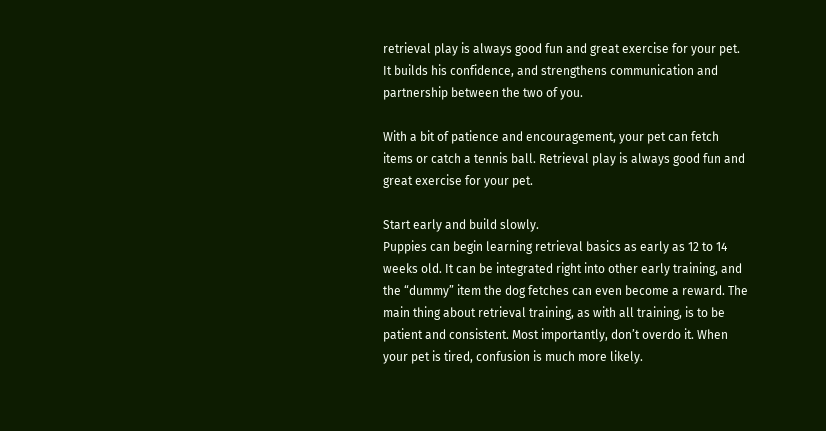retrieval play is always good fun and great exercise for your pet. It builds his confidence, and strengthens communication and partnership between the two of you.

With a bit of patience and encouragement, your pet can fetch items or catch a tennis ball. Retrieval play is always good fun and great exercise for your pet.

Start early and build slowly.
Puppies can begin learning retrieval basics as early as 12 to 14 weeks old. It can be integrated right into other early training, and the “dummy” item the dog fetches can even become a reward. The main thing about retrieval training, as with all training, is to be patient and consistent. Most importantly, don’t overdo it. When your pet is tired, confusion is much more likely.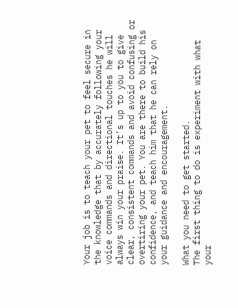Your job is to teach your pet to feel secure in the knowledge that by accurately following your voice commands and directional touches he will always win your praise. It’s up to you to give clear, consistent commands and avoid confusing or overtiring your pet. You are there to build his confidence, and teach him that he can rely on your guidance and encouragement.

What you need to get started.
The first thing to do is experiment with what your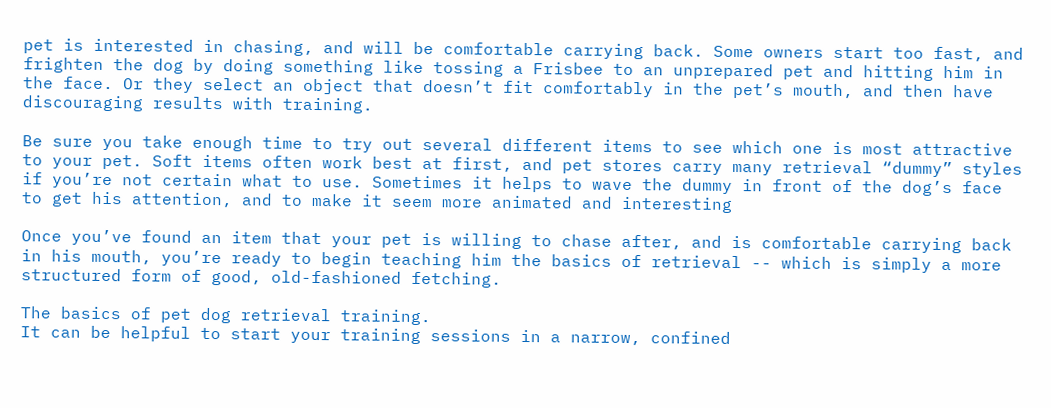pet is interested in chasing, and will be comfortable carrying back. Some owners start too fast, and frighten the dog by doing something like tossing a Frisbee to an unprepared pet and hitting him in the face. Or they select an object that doesn’t fit comfortably in the pet’s mouth, and then have discouraging results with training.

Be sure you take enough time to try out several different items to see which one is most attractive to your pet. Soft items often work best at first, and pet stores carry many retrieval “dummy” styles if you’re not certain what to use. Sometimes it helps to wave the dummy in front of the dog’s face to get his attention, and to make it seem more animated and interesting

Once you’ve found an item that your pet is willing to chase after, and is comfortable carrying back in his mouth, you’re ready to begin teaching him the basics of retrieval -- which is simply a more structured form of good, old-fashioned fetching.

The basics of pet dog retrieval training.
It can be helpful to start your training sessions in a narrow, confined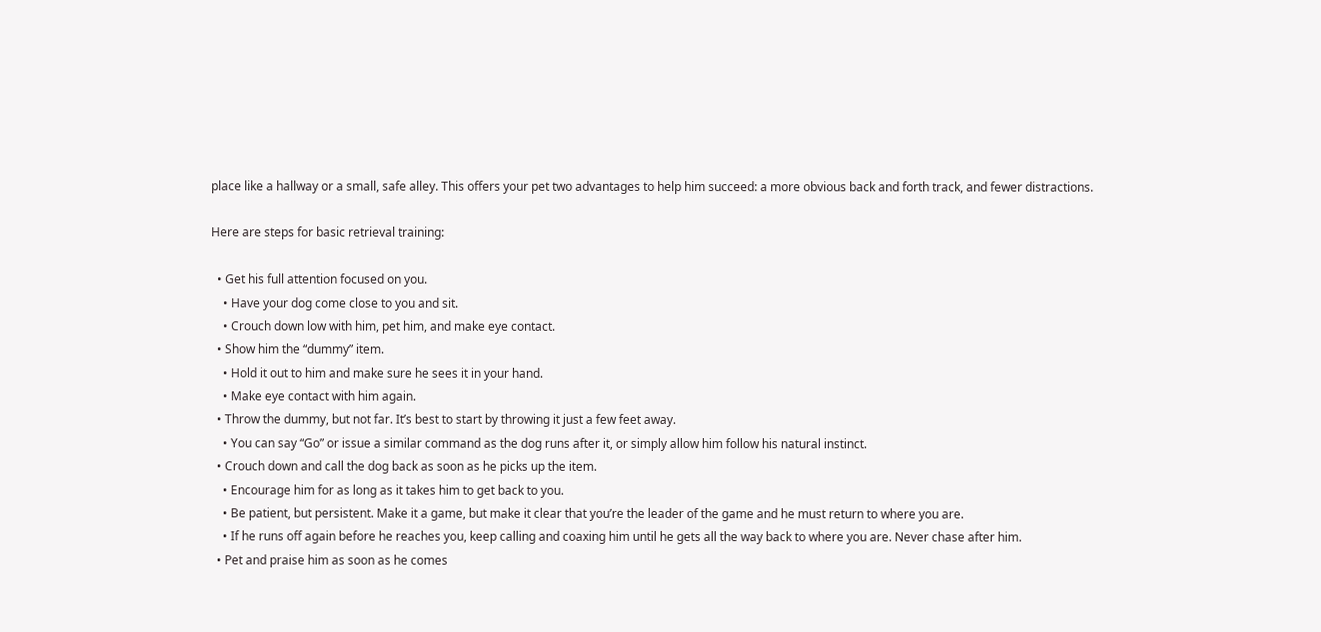place like a hallway or a small, safe alley. This offers your pet two advantages to help him succeed: a more obvious back and forth track, and fewer distractions.

Here are steps for basic retrieval training:

  • Get his full attention focused on you.
    • Have your dog come close to you and sit.
    • Crouch down low with him, pet him, and make eye contact.
  • Show him the “dummy” item.
    • Hold it out to him and make sure he sees it in your hand.
    • Make eye contact with him again.
  • Throw the dummy, but not far. It’s best to start by throwing it just a few feet away.
    • You can say “Go” or issue a similar command as the dog runs after it, or simply allow him follow his natural instinct.
  • Crouch down and call the dog back as soon as he picks up the item.
    • Encourage him for as long as it takes him to get back to you.
    • Be patient, but persistent. Make it a game, but make it clear that you’re the leader of the game and he must return to where you are.
    • If he runs off again before he reaches you, keep calling and coaxing him until he gets all the way back to where you are. Never chase after him.
  • Pet and praise him as soon as he comes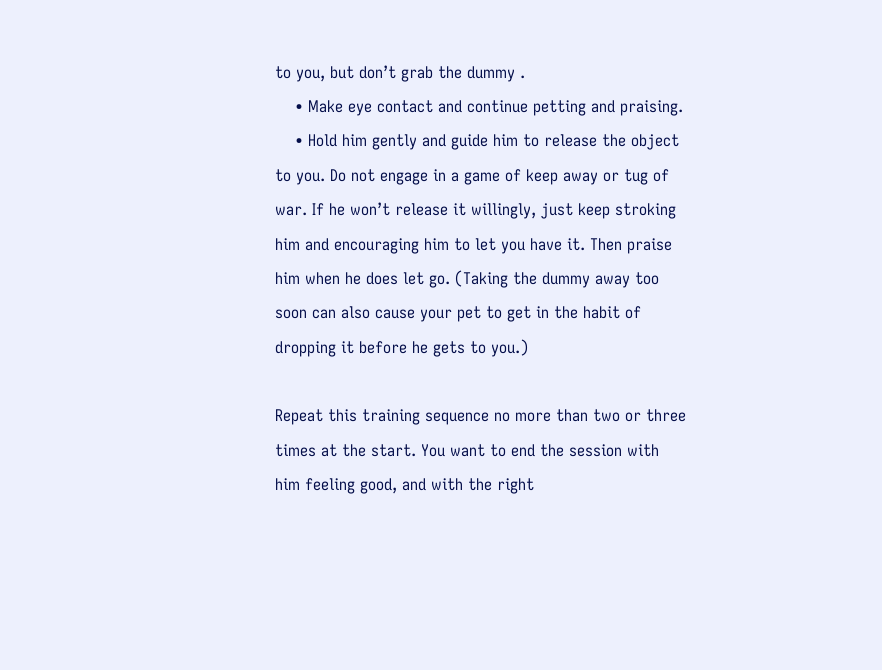to you, but don’t grab the dummy .
    • Make eye contact and continue petting and praising.
    • Hold him gently and guide him to release the object to you. Do not engage in a game of keep away or tug of war. If he won’t release it willingly, just keep stroking him and encouraging him to let you have it. Then praise him when he does let go. (Taking the dummy away too soon can also cause your pet to get in the habit of dropping it before he gets to you.)

Repeat this training sequence no more than two or three times at the start. You want to end the session with him feeling good, and with the right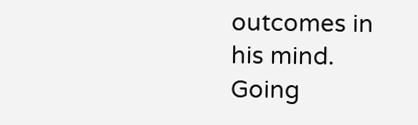outcomes in his mind. Going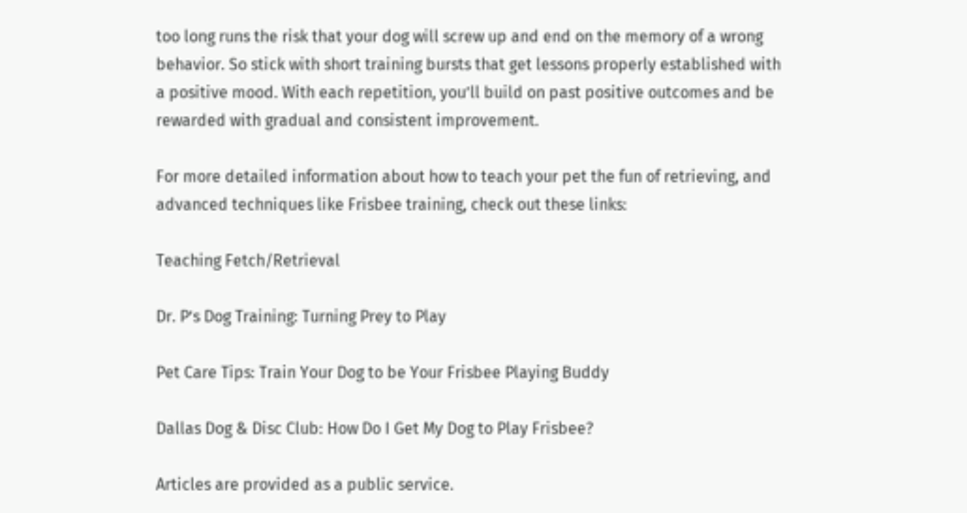too long runs the risk that your dog will screw up and end on the memory of a wrong behavior. So stick with short training bursts that get lessons properly established with a positive mood. With each repetition, you’ll build on past positive outcomes and be rewarded with gradual and consistent improvement.

For more detailed information about how to teach your pet the fun of retrieving, and advanced techniques like Frisbee training, check out these links:

Teaching Fetch/Retrieval

Dr. P’s Dog Training: Turning Prey to Play

Pet Care Tips: Train Your Dog to be Your Frisbee Playing Buddy

Dallas Dog & Disc Club: How Do I Get My Dog to Play Frisbee?

Articles are provided as a public service.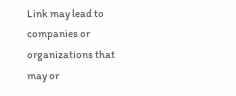Link may lead to companies or organizations that may or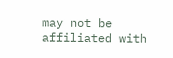may not be affiliated with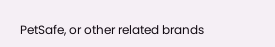PetSafe, or other related brands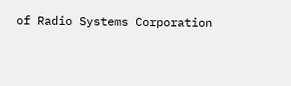of Radio Systems Corporation